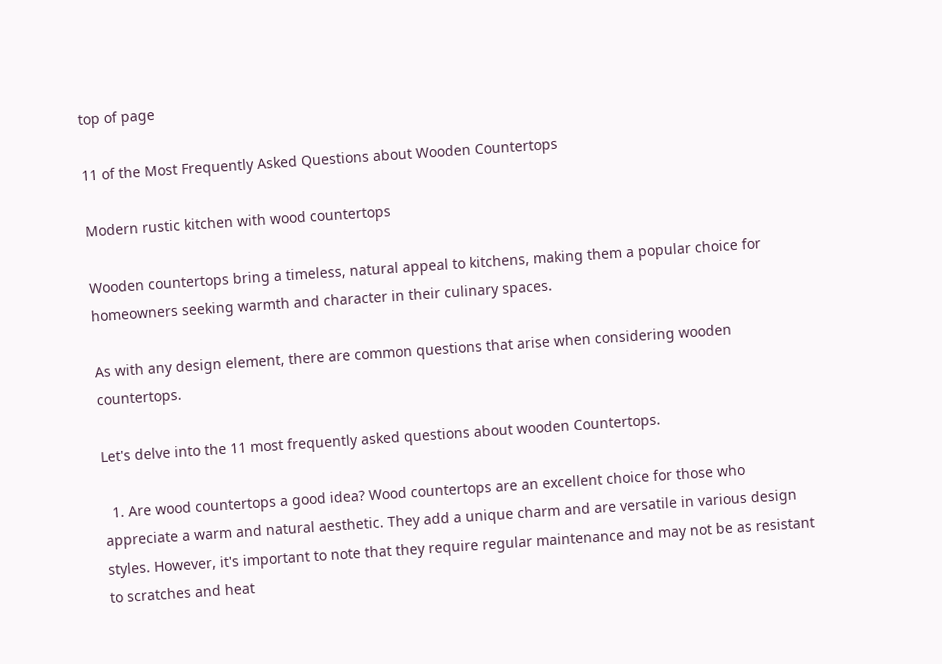top of page

11 of the Most Frequently Asked Questions about Wooden Countertops

Modern rustic kitchen with wood countertops

Wooden countertops bring a timeless, natural appeal to kitchens, making them a popular choice for homeowners seeking warmth and character in their culinary spaces.

As with any design element, there are common questions that arise when considering wooden countertops.

Let's delve into the 11 most frequently asked questions about wooden Countertops.

  1. Are wood countertops a good idea? Wood countertops are an excellent choice for those who appreciate a warm and natural aesthetic. They add a unique charm and are versatile in various design styles. However, it's important to note that they require regular maintenance and may not be as resistant to scratches and heat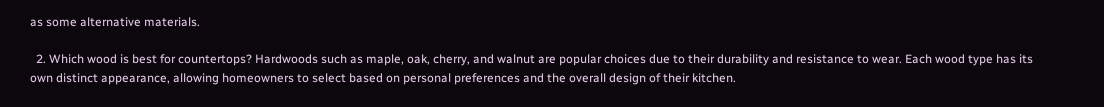as some alternative materials.

  2. Which wood is best for countertops? Hardwoods such as maple, oak, cherry, and walnut are popular choices due to their durability and resistance to wear. Each wood type has its own distinct appearance, allowing homeowners to select based on personal preferences and the overall design of their kitchen.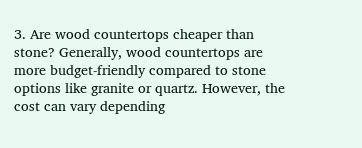3. Are wood countertops cheaper than stone? Generally, wood countertops are more budget-friendly compared to stone options like granite or quartz. However, the cost can vary depending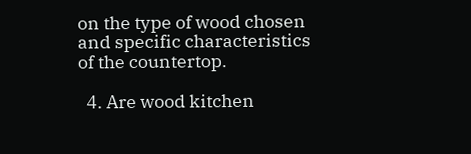on the type of wood chosen and specific characteristics of the countertop.

  4. Are wood kitchen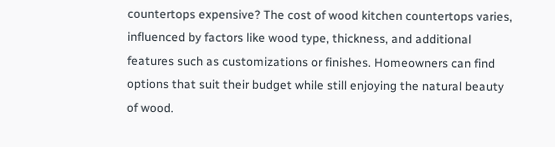countertops expensive? The cost of wood kitchen countertops varies, influenced by factors like wood type, thickness, and additional features such as customizations or finishes. Homeowners can find options that suit their budget while still enjoying the natural beauty of wood.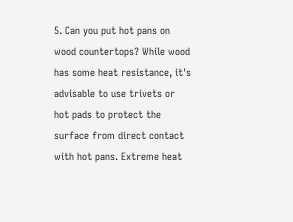5. Can you put hot pans on wood countertops? While wood has some heat resistance, it's advisable to use trivets or hot pads to protect the surface from direct contact with hot pans. Extreme heat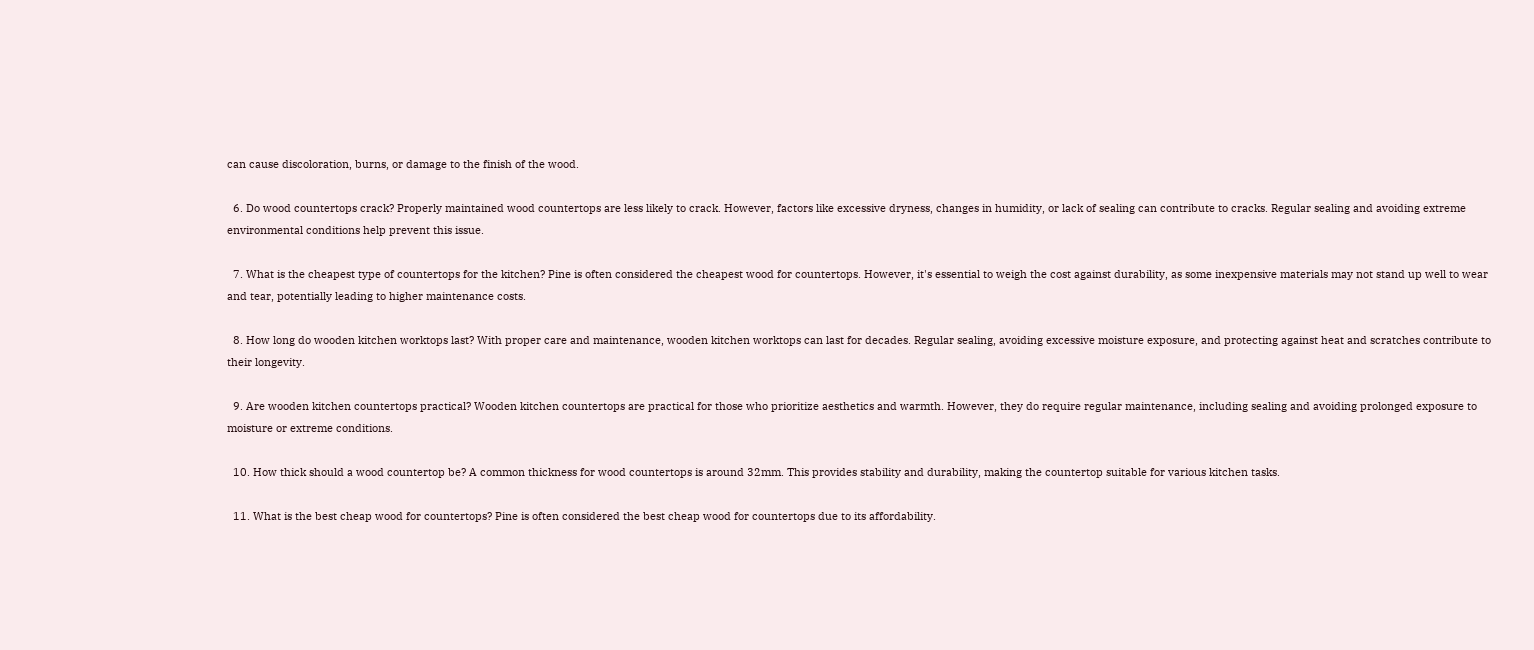can cause discoloration, burns, or damage to the finish of the wood.

  6. Do wood countertops crack? Properly maintained wood countertops are less likely to crack. However, factors like excessive dryness, changes in humidity, or lack of sealing can contribute to cracks. Regular sealing and avoiding extreme environmental conditions help prevent this issue.

  7. What is the cheapest type of countertops for the kitchen? Pine is often considered the cheapest wood for countertops. However, it's essential to weigh the cost against durability, as some inexpensive materials may not stand up well to wear and tear, potentially leading to higher maintenance costs.

  8. How long do wooden kitchen worktops last? With proper care and maintenance, wooden kitchen worktops can last for decades. Regular sealing, avoiding excessive moisture exposure, and protecting against heat and scratches contribute to their longevity.

  9. Are wooden kitchen countertops practical? Wooden kitchen countertops are practical for those who prioritize aesthetics and warmth. However, they do require regular maintenance, including sealing and avoiding prolonged exposure to moisture or extreme conditions.

  10. How thick should a wood countertop be? A common thickness for wood countertops is around 32mm. This provides stability and durability, making the countertop suitable for various kitchen tasks.

  11. What is the best cheap wood for countertops? Pine is often considered the best cheap wood for countertops due to its affordability.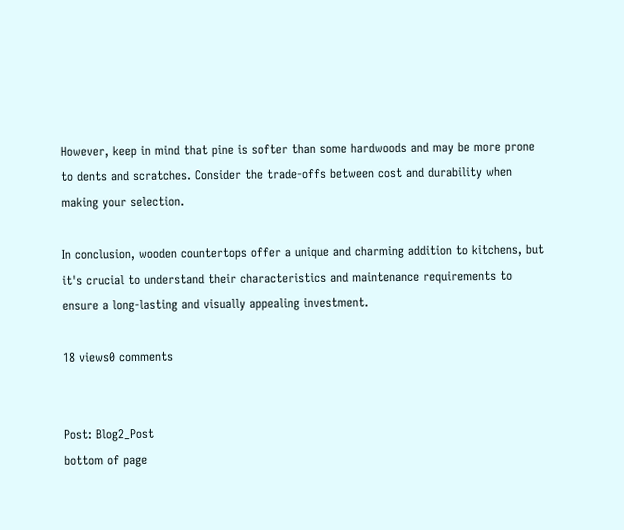However, keep in mind that pine is softer than some hardwoods and may be more prone to dents and scratches. Consider the trade-offs between cost and durability when making your selection.

In conclusion, wooden countertops offer a unique and charming addition to kitchens, but it's crucial to understand their characteristics and maintenance requirements to ensure a long-lasting and visually appealing investment.

18 views0 comments


Post: Blog2_Post
bottom of page